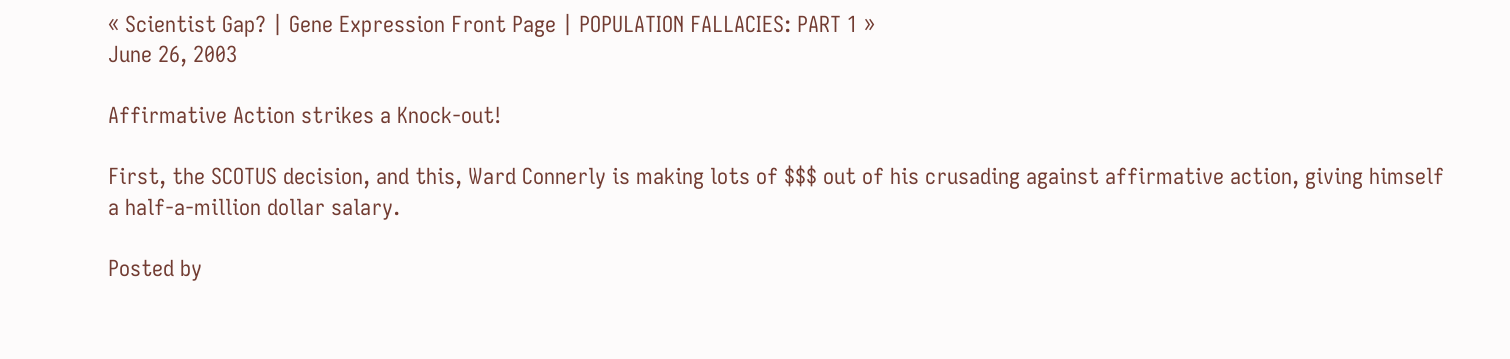« Scientist Gap? | Gene Expression Front Page | POPULATION FALLACIES: PART 1 »
June 26, 2003

Affirmative Action strikes a Knock-out!

First, the SCOTUS decision, and this, Ward Connerly is making lots of $$$ out of his crusading against affirmative action, giving himself a half-a-million dollar salary.

Posted by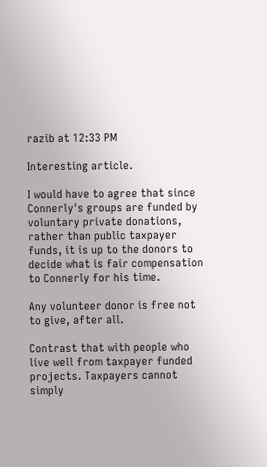razib at 12:33 PM

Interesting article.

I would have to agree that since Connerly's groups are funded by voluntary private donations, rather than public taxpayer funds, it is up to the donors to decide what is fair compensation to Connerly for his time.

Any volunteer donor is free not to give, after all.

Contrast that with people who live well from taxpayer funded projects. Taxpayers cannot simply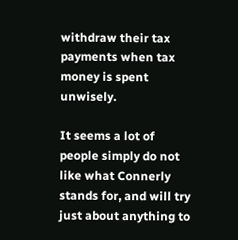withdraw their tax payments when tax money is spent unwisely.

It seems a lot of people simply do not like what Connerly stands for, and will try just about anything to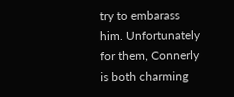try to embarass him. Unfortunately for them, Connerly is both charming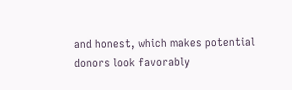and honest, which makes potential donors look favorably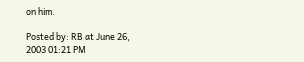on him.

Posted by: RB at June 26, 2003 01:21 PM